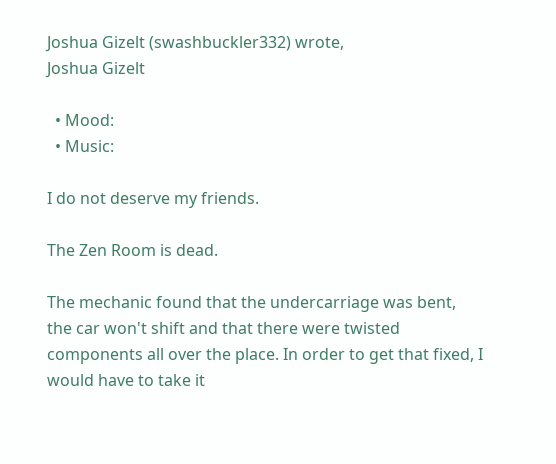Joshua Gizelt (swashbuckler332) wrote,
Joshua Gizelt

  • Mood:
  • Music:

I do not deserve my friends.

The Zen Room is dead.

The mechanic found that the undercarriage was bent, the car won't shift and that there were twisted components all over the place. In order to get that fixed, I would have to take it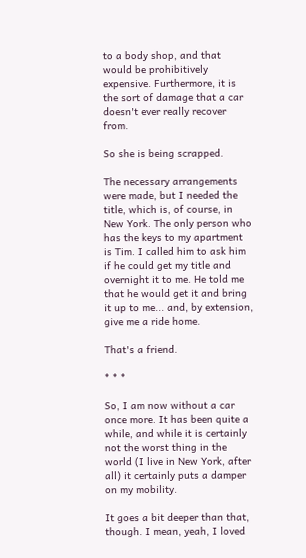to a body shop, and that would be prohibitively expensive. Furthermore, it is the sort of damage that a car doesn't ever really recover from.

So she is being scrapped.

The necessary arrangements were made, but I needed the title, which is, of course, in New York. The only person who has the keys to my apartment is Tim. I called him to ask him if he could get my title and overnight it to me. He told me that he would get it and bring it up to me... and, by extension, give me a ride home.

That's a friend.

* * *

So, I am now without a car once more. It has been quite a while, and while it is certainly not the worst thing in the world (I live in New York, after all) it certainly puts a damper on my mobility.

It goes a bit deeper than that, though. I mean, yeah, I loved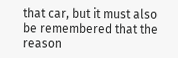that car, but it must also be remembered that the reason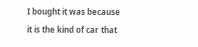I bought it was because it is the kind of car that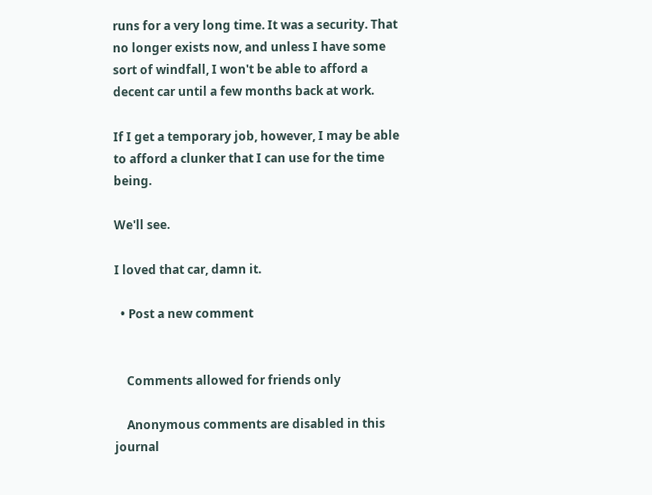runs for a very long time. It was a security. That no longer exists now, and unless I have some sort of windfall, I won't be able to afford a decent car until a few months back at work.

If I get a temporary job, however, I may be able to afford a clunker that I can use for the time being.

We'll see.

I loved that car, damn it.

  • Post a new comment


    Comments allowed for friends only

    Anonymous comments are disabled in this journal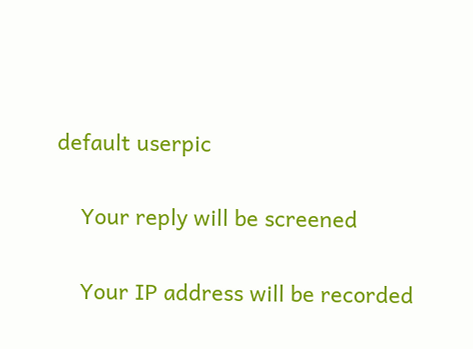default userpic

    Your reply will be screened

    Your IP address will be recorded